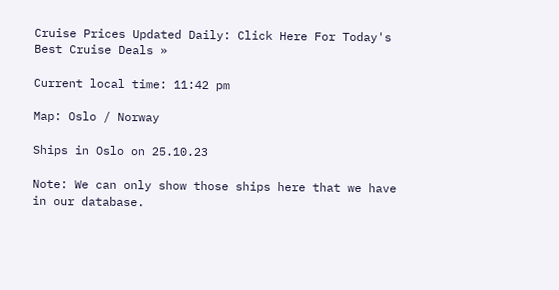Cruise Prices Updated Daily: Click Here For Today's Best Cruise Deals »

Current local time: 11:42 pm

Map: Oslo / Norway

Ships in Oslo on 25.10.23

Note: We can only show those ships here that we have in our database.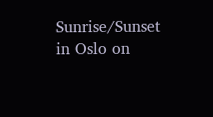Sunrise/Sunset in Oslo on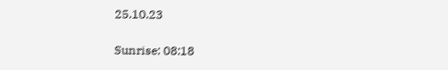25.10.23

Sunrise: 08:18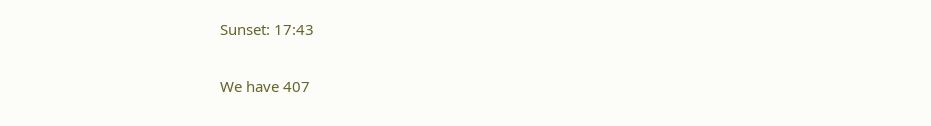Sunset: 17:43

We have 407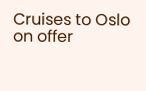Cruises to Oslo on offer